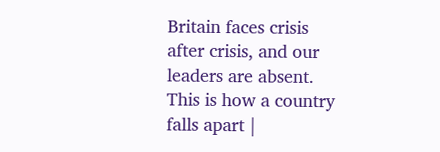Britain faces crisis after crisis, and our leaders are absent. This is how a country falls apart |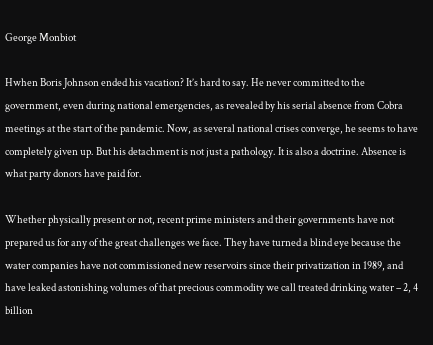George Monbiot

Hwhen Boris Johnson ended his vacation? It’s hard to say. He never committed to the government, even during national emergencies, as revealed by his serial absence from Cobra meetings at the start of the pandemic. Now, as several national crises converge, he seems to have completely given up. But his detachment is not just a pathology. It is also a doctrine. Absence is what party donors have paid for.

Whether physically present or not, recent prime ministers and their governments have not prepared us for any of the great challenges we face. They have turned a blind eye because the water companies have not commissioned new reservoirs since their privatization in 1989, and have leaked astonishing volumes of that precious commodity we call treated drinking water – 2, 4 billion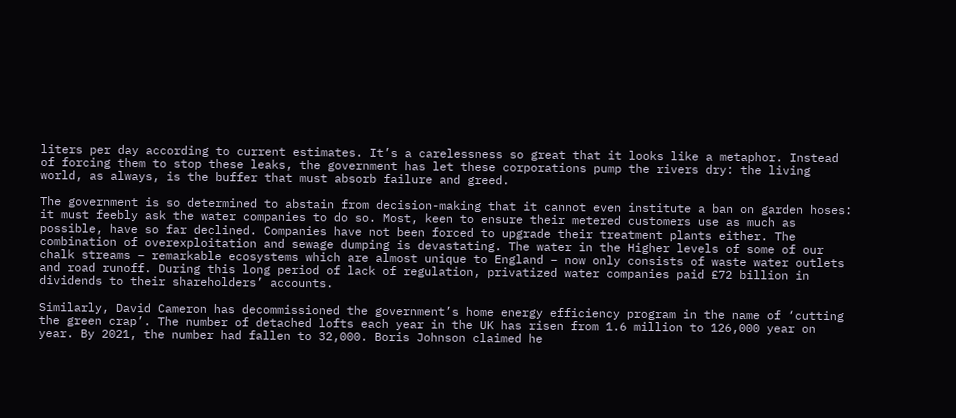liters per day according to current estimates. It’s a carelessness so great that it looks like a metaphor. Instead of forcing them to stop these leaks, the government has let these corporations pump the rivers dry: the living world, as always, is the buffer that must absorb failure and greed.

The government is so determined to abstain from decision-making that it cannot even institute a ban on garden hoses: it must feebly ask the water companies to do so. Most, keen to ensure their metered customers use as much as possible, have so far declined. Companies have not been forced to upgrade their treatment plants either. The combination of overexploitation and sewage dumping is devastating. The water in the Higher levels of some of our chalk streams – remarkable ecosystems which are almost unique to England – now only consists of waste water outlets and road runoff. During this long period of lack of regulation, privatized water companies paid £72 billion in dividends to their shareholders’ accounts.

Similarly, David Cameron has decommissioned the government’s home energy efficiency program in the name of ‘cutting the green crap’. The number of detached lofts each year in the UK has risen from 1.6 million to 126,000 year on year. By 2021, the number had fallen to 32,000. Boris Johnson claimed he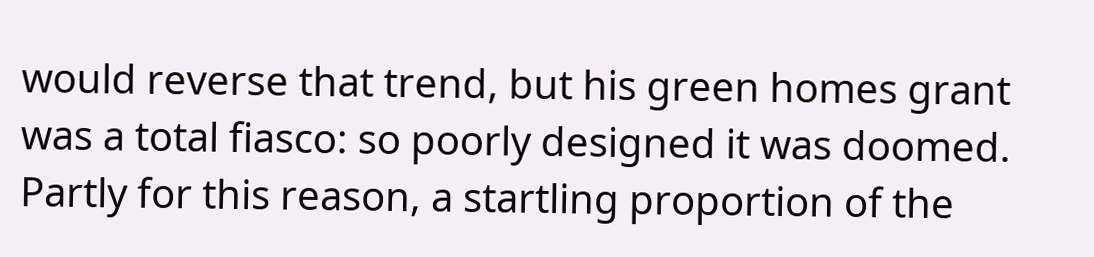would reverse that trend, but his green homes grant was a total fiasco: so poorly designed it was doomed. Partly for this reason, a startling proportion of the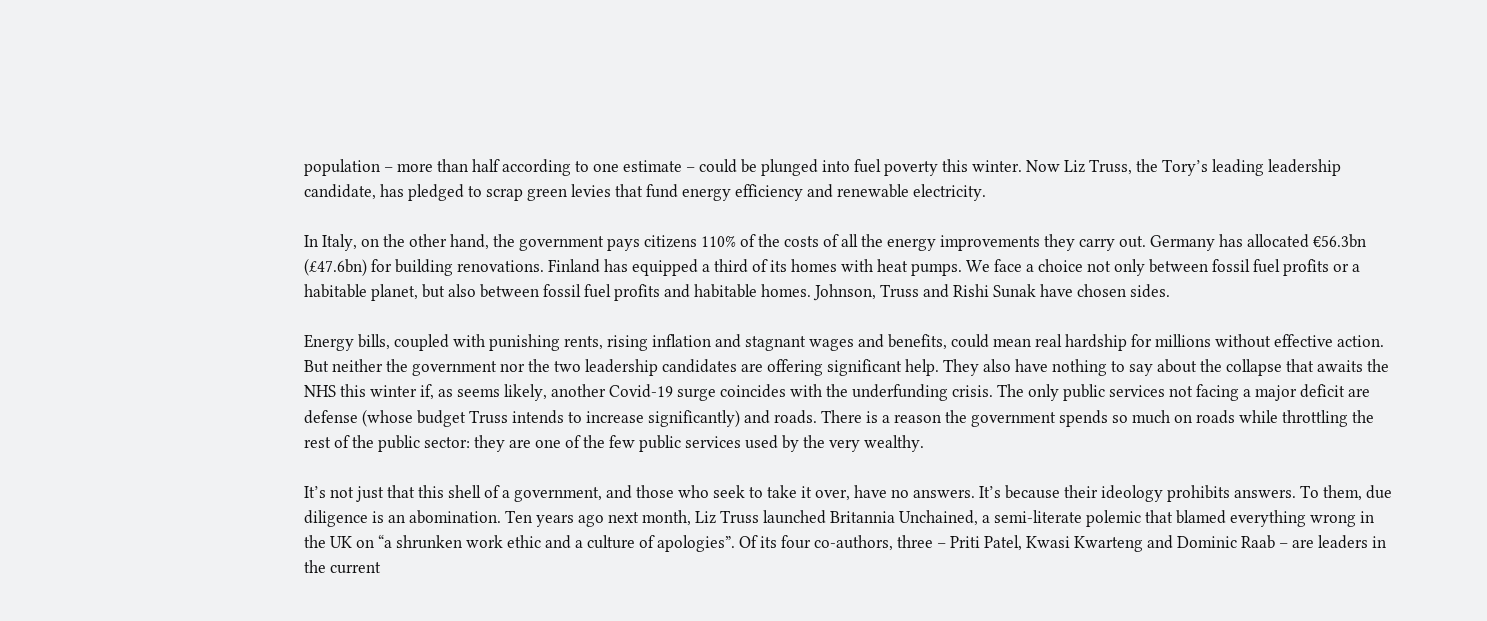population – more than half according to one estimate – could be plunged into fuel poverty this winter. Now Liz Truss, the Tory’s leading leadership candidate, has pledged to scrap green levies that fund energy efficiency and renewable electricity.

In Italy, on the other hand, the government pays citizens 110% of the costs of all the energy improvements they carry out. Germany has allocated €56.3bn (£47.6bn) for building renovations. Finland has equipped a third of its homes with heat pumps. We face a choice not only between fossil fuel profits or a habitable planet, but also between fossil fuel profits and habitable homes. Johnson, Truss and Rishi Sunak have chosen sides.

Energy bills, coupled with punishing rents, rising inflation and stagnant wages and benefits, could mean real hardship for millions without effective action. But neither the government nor the two leadership candidates are offering significant help. They also have nothing to say about the collapse that awaits the NHS this winter if, as seems likely, another Covid-19 surge coincides with the underfunding crisis. The only public services not facing a major deficit are defense (whose budget Truss intends to increase significantly) and roads. There is a reason the government spends so much on roads while throttling the rest of the public sector: they are one of the few public services used by the very wealthy.

It’s not just that this shell of a government, and those who seek to take it over, have no answers. It’s because their ideology prohibits answers. To them, due diligence is an abomination. Ten years ago next month, Liz Truss launched Britannia Unchained, a semi-literate polemic that blamed everything wrong in the UK on “a shrunken work ethic and a culture of apologies”. Of its four co-authors, three – Priti Patel, Kwasi Kwarteng and Dominic Raab – are leaders in the current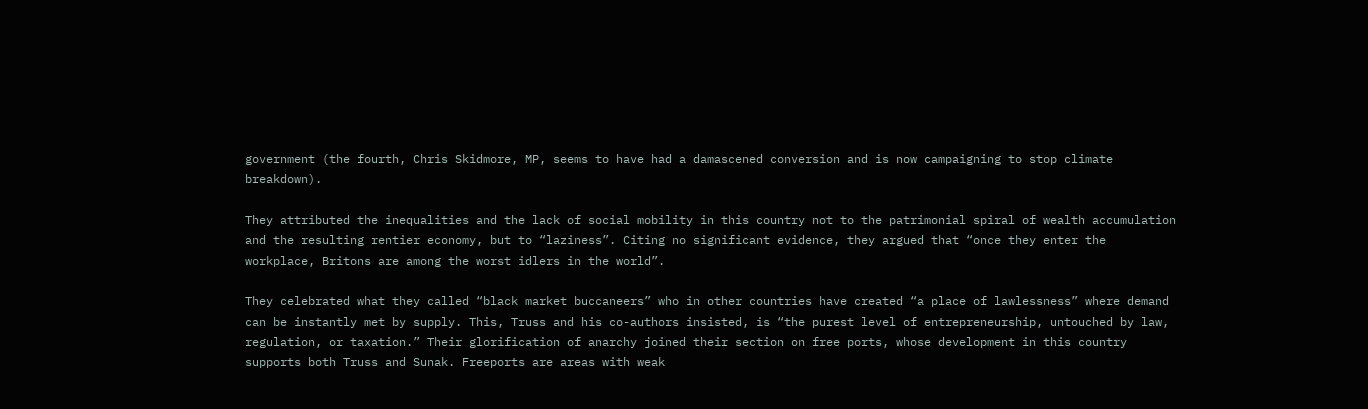government (the fourth, Chris Skidmore, MP, seems to have had a damascened conversion and is now campaigning to stop climate breakdown).

They attributed the inequalities and the lack of social mobility in this country not to the patrimonial spiral of wealth accumulation and the resulting rentier economy, but to “laziness”. Citing no significant evidence, they argued that “once they enter the workplace, Britons are among the worst idlers in the world”.

They celebrated what they called “black market buccaneers” who in other countries have created “a place of lawlessness” where demand can be instantly met by supply. This, Truss and his co-authors insisted, is “the purest level of entrepreneurship, untouched by law, regulation, or taxation.” Their glorification of anarchy joined their section on free ports, whose development in this country supports both Truss and Sunak. Freeports are areas with weak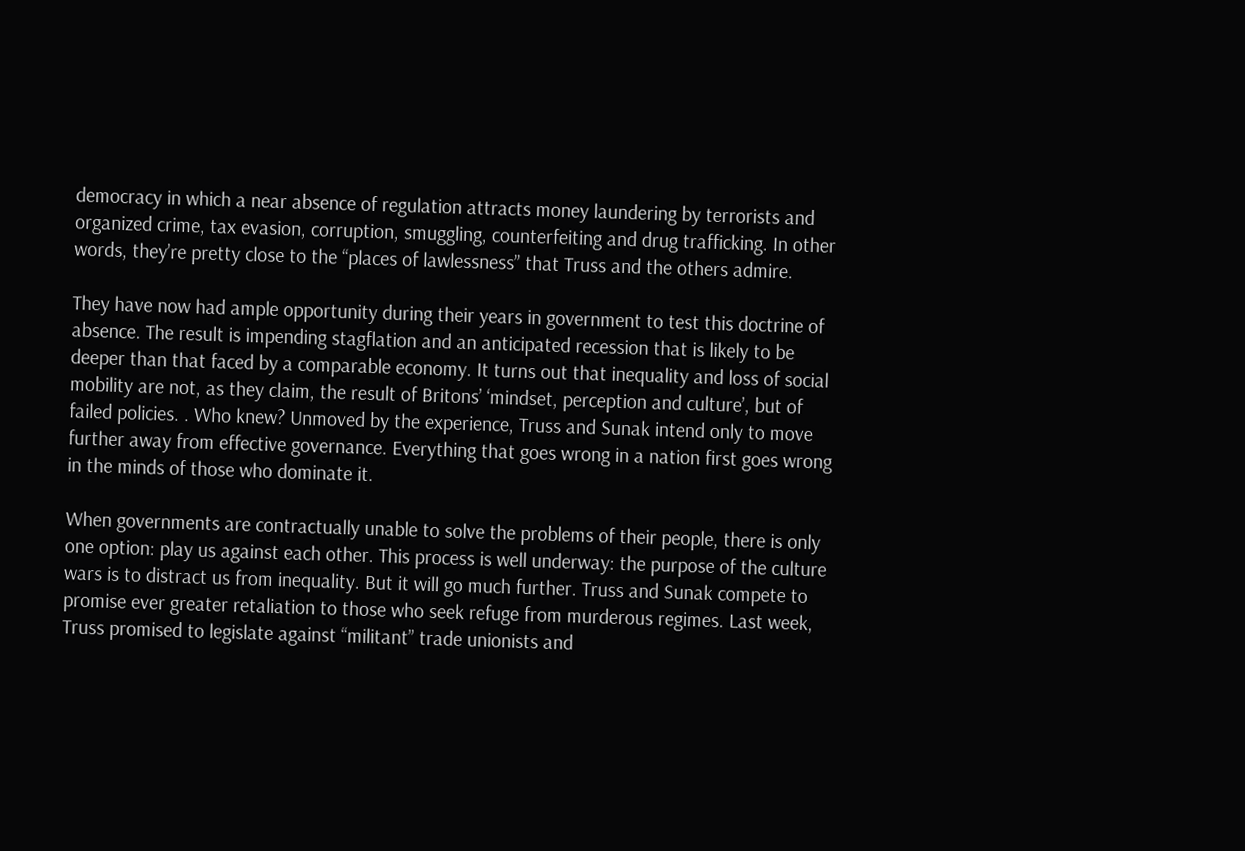democracy in which a near absence of regulation attracts money laundering by terrorists and organized crime, tax evasion, corruption, smuggling, counterfeiting and drug trafficking. In other words, they’re pretty close to the “places of lawlessness” that Truss and the others admire.

They have now had ample opportunity during their years in government to test this doctrine of absence. The result is impending stagflation and an anticipated recession that is likely to be deeper than that faced by a comparable economy. It turns out that inequality and loss of social mobility are not, as they claim, the result of Britons’ ‘mindset, perception and culture’, but of failed policies. . Who knew? Unmoved by the experience, Truss and Sunak intend only to move further away from effective governance. Everything that goes wrong in a nation first goes wrong in the minds of those who dominate it.

When governments are contractually unable to solve the problems of their people, there is only one option: play us against each other. This process is well underway: the purpose of the culture wars is to distract us from inequality. But it will go much further. Truss and Sunak compete to promise ever greater retaliation to those who seek refuge from murderous regimes. Last week, Truss promised to legislate against “militant” trade unionists and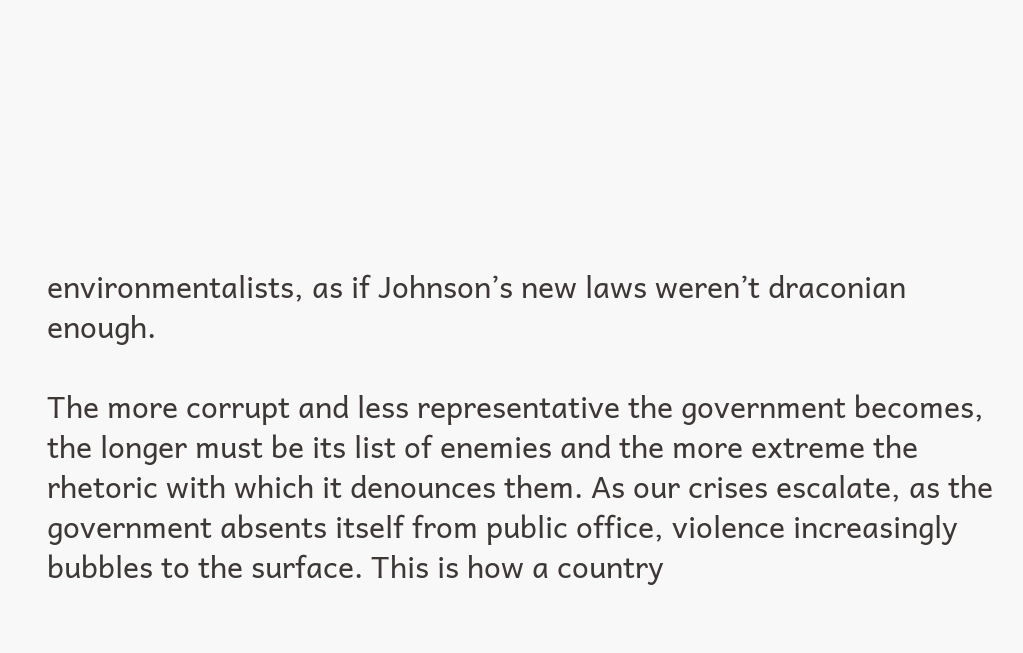environmentalists, as if Johnson’s new laws weren’t draconian enough.

The more corrupt and less representative the government becomes, the longer must be its list of enemies and the more extreme the rhetoric with which it denounces them. As our crises escalate, as the government absents itself from public office, violence increasingly bubbles to the surface. This is how a country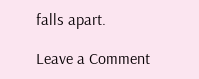falls apart.

Leave a Comment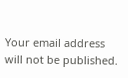Your email address will not be published.